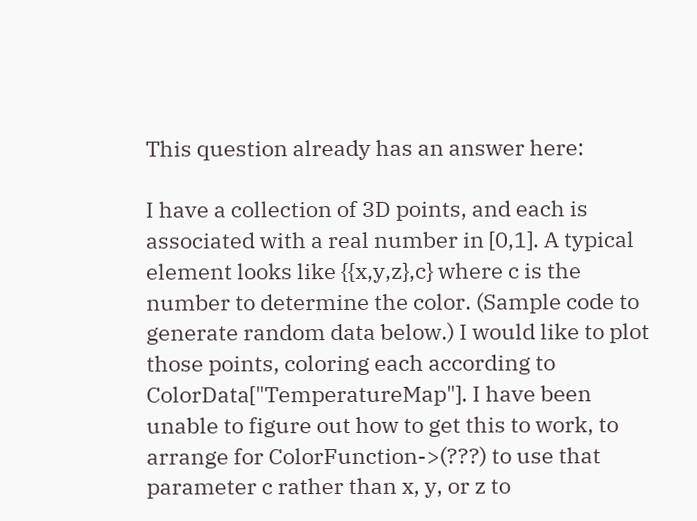This question already has an answer here:

I have a collection of 3D points, and each is associated with a real number in [0,1]. A typical element looks like {{x,y,z},c} where c is the number to determine the color. (Sample code to generate random data below.) I would like to plot those points, coloring each according to ColorData["TemperatureMap"]. I have been unable to figure out how to get this to work, to arrange for ColorFunction->(???) to use that parameter c rather than x, y, or z to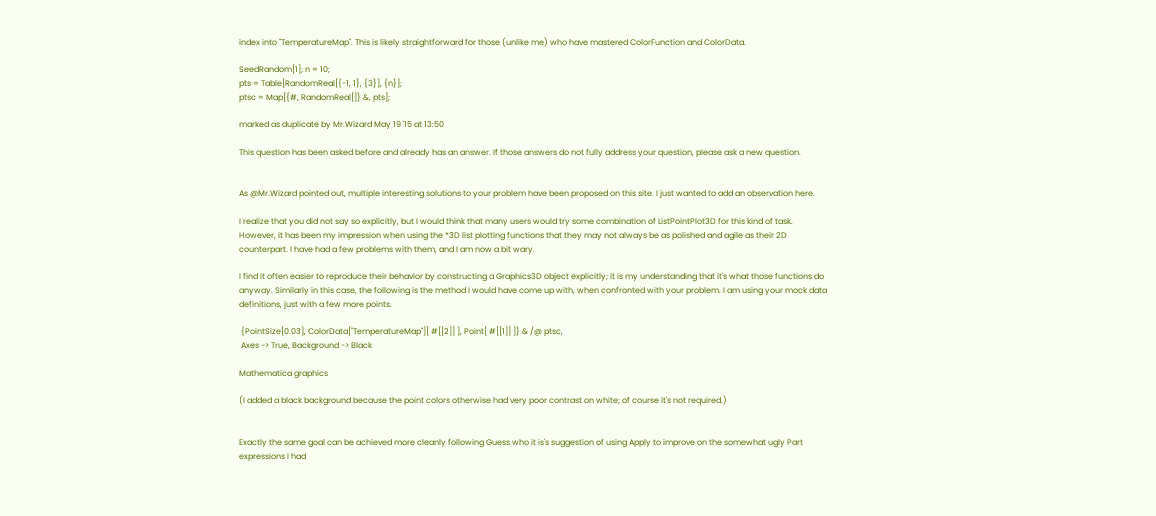index into "TemperatureMap". This is likely straightforward for those (unlike me) who have mastered ColorFunction and ColorData.

SeedRandom[1]; n = 10;
pts = Table[RandomReal[{-1, 1}, {3}], {n}];
ptsc = Map[{#, RandomReal[]} &, pts];

marked as duplicate by Mr.Wizard May 19 '15 at 13:50

This question has been asked before and already has an answer. If those answers do not fully address your question, please ask a new question.


As @Mr.Wizard pointed out, multiple interesting solutions to your problem have been proposed on this site. I just wanted to add an observation here.

I realize that you did not say so explicitly, but I would think that many users would try some combination of ListPointPlot3D for this kind of task. However, it has been my impression when using the *3D list plotting functions that they may not always be as polished and agile as their 2D counterpart. I have had a few problems with them, and I am now a bit wary.

I find it often easier to reproduce their behavior by constructing a Graphics3D object explicitly; it is my understanding that it's what those functions do anyway. Similarly in this case, the following is the method I would have come up with, when confronted with your problem. I am using your mock data definitions, just with a few more points.

 {PointSize[0.03], ColorData["TemperatureMap"][ #[[2]] ], Point[ #[[1]] ]} & /@ ptsc,
 Axes -> True, Background -> Black

Mathematica graphics

(I added a black background because the point colors otherwise had very poor contrast on white; of course it's not required.)


Exactly the same goal can be achieved more cleanly following Guess who it is's suggestion of using Apply to improve on the somewhat ugly Part expressions I had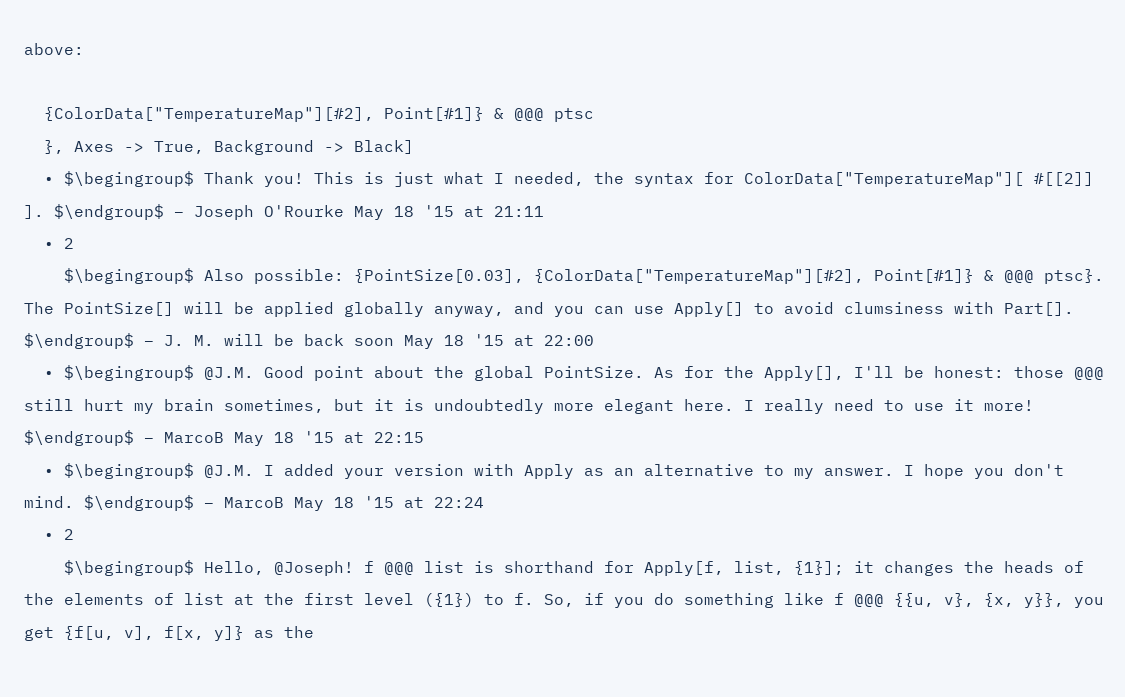above:

  {ColorData["TemperatureMap"][#2], Point[#1]} & @@@ ptsc
  }, Axes -> True, Background -> Black]
  • $\begingroup$ Thank you! This is just what I needed, the syntax for ColorData["TemperatureMap"][ #[[2]] ]. $\endgroup$ – Joseph O'Rourke May 18 '15 at 21:11
  • 2
    $\begingroup$ Also possible: {PointSize[0.03], {ColorData["TemperatureMap"][#2], Point[#1]} & @@@ ptsc}. The PointSize[] will be applied globally anyway, and you can use Apply[] to avoid clumsiness with Part[]. $\endgroup$ – J. M. will be back soon May 18 '15 at 22:00
  • $\begingroup$ @J.M. Good point about the global PointSize. As for the Apply[], I'll be honest: those @@@ still hurt my brain sometimes, but it is undoubtedly more elegant here. I really need to use it more! $\endgroup$ – MarcoB May 18 '15 at 22:15
  • $\begingroup$ @J.M. I added your version with Apply as an alternative to my answer. I hope you don't mind. $\endgroup$ – MarcoB May 18 '15 at 22:24
  • 2
    $\begingroup$ Hello, @Joseph! f @@@ list is shorthand for Apply[f, list, {1}]; it changes the heads of the elements of list at the first level ({1}) to f. So, if you do something like f @@@ {{u, v}, {x, y}}, you get {f[u, v], f[x, y]} as the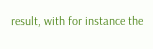result, with for instance the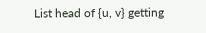List head of {u, v} getting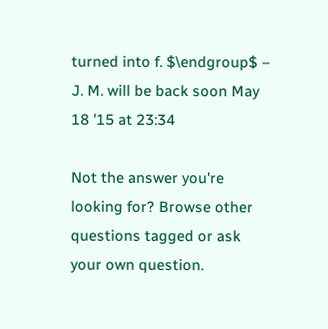turned into f. $\endgroup$ – J. M. will be back soon May 18 '15 at 23:34

Not the answer you're looking for? Browse other questions tagged or ask your own question.